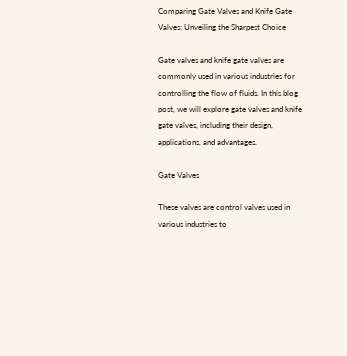Comparing Gate Valves and Knife Gate Valves: Unveiling the Sharpest Choice

Gate valves and knife gate valves are commonly used in various industries for controlling the flow of fluids. In this blog post, we will explore gate valves and knife gate valves, including their design, applications, and advantages.

Gate Valves

These valves are control valves used in various industries to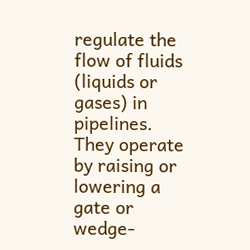regulate the flow of fluids (liquids or gases) in pipelines. They operate by raising or lowering a gate or wedge-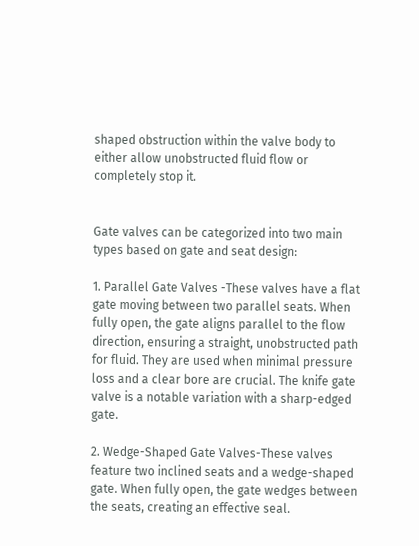shaped obstruction within the valve body to either allow unobstructed fluid flow or completely stop it.


Gate valves can be categorized into two main types based on gate and seat design:

1. Parallel Gate Valves -These valves have a flat gate moving between two parallel seats. When fully open, the gate aligns parallel to the flow direction, ensuring a straight, unobstructed path for fluid. They are used when minimal pressure loss and a clear bore are crucial. The knife gate valve is a notable variation with a sharp-edged gate.

2. Wedge-Shaped Gate Valves-These valves feature two inclined seats and a wedge-shaped gate. When fully open, the gate wedges between the seats, creating an effective seal.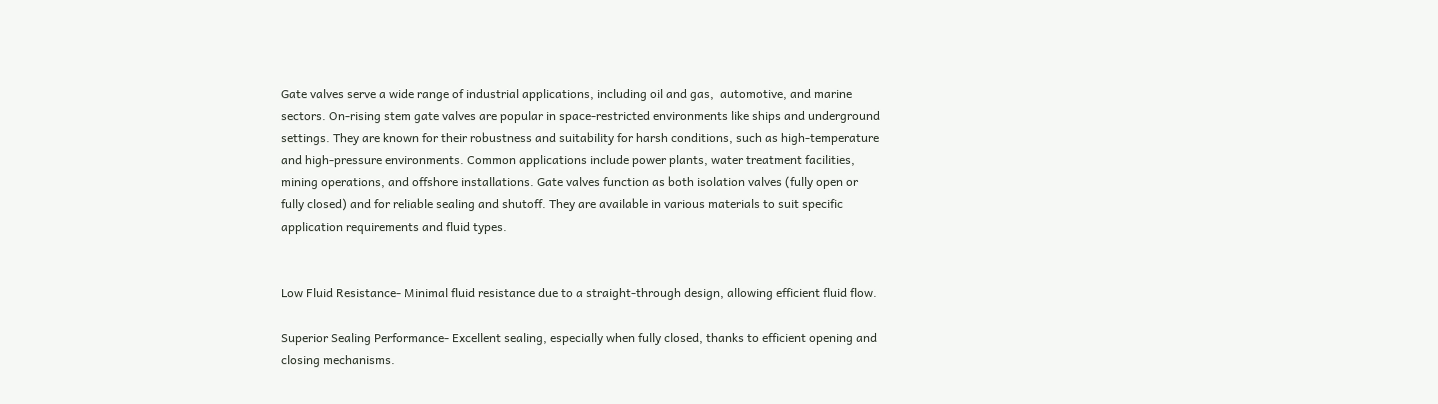Gate valves serve a wide range of industrial applications, including oil and gas,  automotive, and marine sectors. On-rising stem gate valves are popular in space-restricted environments like ships and underground settings. They are known for their robustness and suitability for harsh conditions, such as high-temperature and high-pressure environments. Common applications include power plants, water treatment facilities, mining operations, and offshore installations. Gate valves function as both isolation valves (fully open or fully closed) and for reliable sealing and shutoff. They are available in various materials to suit specific application requirements and fluid types.


Low Fluid Resistance- Minimal fluid resistance due to a straight-through design, allowing efficient fluid flow.

Superior Sealing Performance- Excellent sealing, especially when fully closed, thanks to efficient opening and closing mechanisms.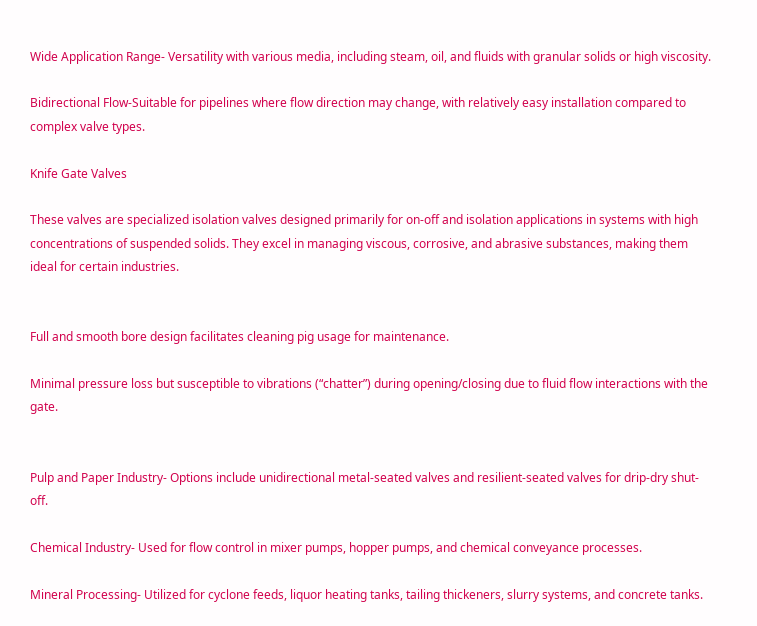Wide Application Range- Versatility with various media, including steam, oil, and fluids with granular solids or high viscosity.

Bidirectional Flow-Suitable for pipelines where flow direction may change, with relatively easy installation compared to complex valve types.

Knife Gate Valves

These valves are specialized isolation valves designed primarily for on-off and isolation applications in systems with high concentrations of suspended solids. They excel in managing viscous, corrosive, and abrasive substances, making them ideal for certain industries.


Full and smooth bore design facilitates cleaning pig usage for maintenance.

Minimal pressure loss but susceptible to vibrations (“chatter”) during opening/closing due to fluid flow interactions with the gate.


Pulp and Paper Industry- Options include unidirectional metal-seated valves and resilient-seated valves for drip-dry shut-off.

Chemical Industry- Used for flow control in mixer pumps, hopper pumps, and chemical conveyance processes.

Mineral Processing- Utilized for cyclone feeds, liquor heating tanks, tailing thickeners, slurry systems, and concrete tanks.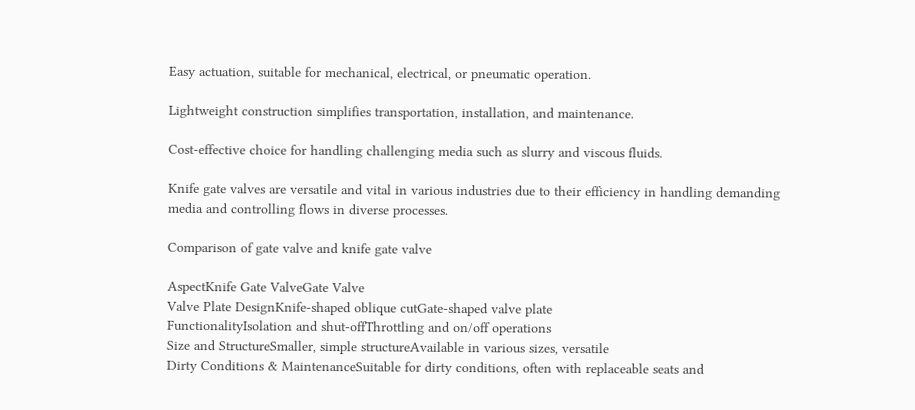Easy actuation, suitable for mechanical, electrical, or pneumatic operation.

Lightweight construction simplifies transportation, installation, and maintenance.

Cost-effective choice for handling challenging media such as slurry and viscous fluids.

Knife gate valves are versatile and vital in various industries due to their efficiency in handling demanding media and controlling flows in diverse processes.

Comparison of gate valve and knife gate valve

AspectKnife Gate ValveGate Valve
Valve Plate DesignKnife-shaped oblique cutGate-shaped valve plate
FunctionalityIsolation and shut-offThrottling and on/off operations
Size and StructureSmaller, simple structureAvailable in various sizes, versatile
Dirty Conditions & MaintenanceSuitable for dirty conditions, often with replaceable seats and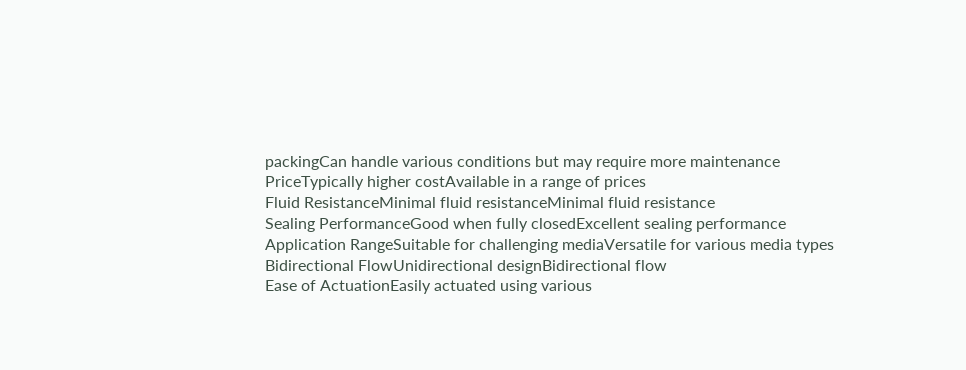packingCan handle various conditions but may require more maintenance
PriceTypically higher costAvailable in a range of prices
Fluid ResistanceMinimal fluid resistanceMinimal fluid resistance
Sealing PerformanceGood when fully closedExcellent sealing performance
Application RangeSuitable for challenging mediaVersatile for various media types
Bidirectional FlowUnidirectional designBidirectional flow
Ease of ActuationEasily actuated using various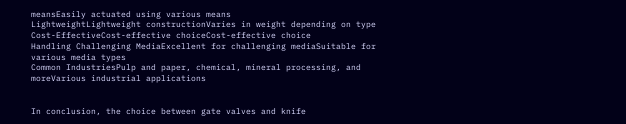meansEasily actuated using various means
LightweightLightweight constructionVaries in weight depending on type
Cost-EffectiveCost-effective choiceCost-effective choice
Handling Challenging MediaExcellent for challenging mediaSuitable for various media types
Common IndustriesPulp and paper, chemical, mineral processing, and moreVarious industrial applications


In conclusion, the choice between gate valves and knife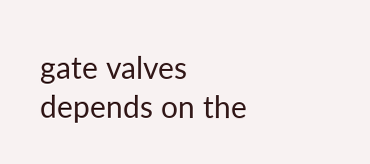gate valves depends on the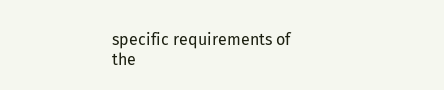specific requirements of the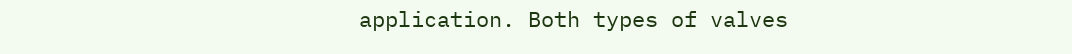application. Both types of valves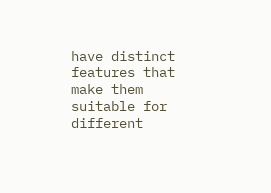have distinct features that make them suitable for different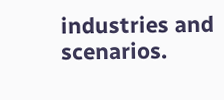industries and scenarios.